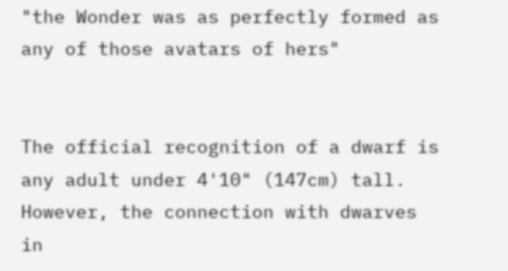"the Wonder was as perfectly formed as any of those avatars of hers"


The official recognition of a dwarf is any adult under 4'10" (147cm) tall.  However, the connection with dwarves in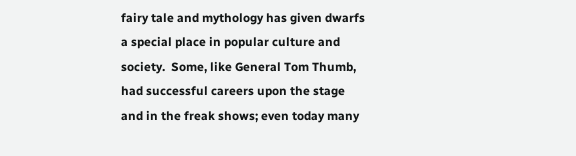fairy tale and mythology has given dwarfs a special place in popular culture and society.  Some, like General Tom Thumb, had successful careers upon the stage and in the freak shows; even today many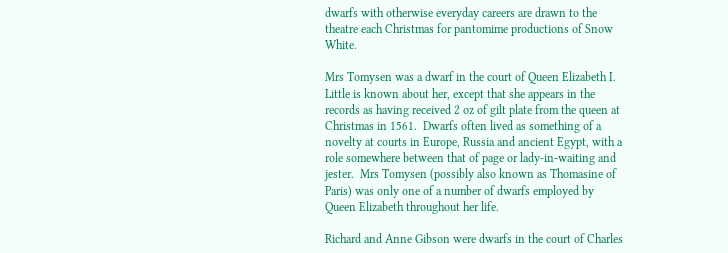dwarfs with otherwise everyday careers are drawn to the theatre each Christmas for pantomime productions of Snow White.

Mrs Tomysen was a dwarf in the court of Queen Elizabeth I.  Little is known about her, except that she appears in the records as having received 2 oz of gilt plate from the queen at Christmas in 1561.  Dwarfs often lived as something of a novelty at courts in Europe, Russia and ancient Egypt, with a role somewhere between that of page or lady-in-waiting and jester.  Mrs Tomysen (possibly also known as Thomasine of Paris) was only one of a number of dwarfs employed by Queen Elizabeth throughout her life.

Richard and Anne Gibson were dwarfs in the court of Charles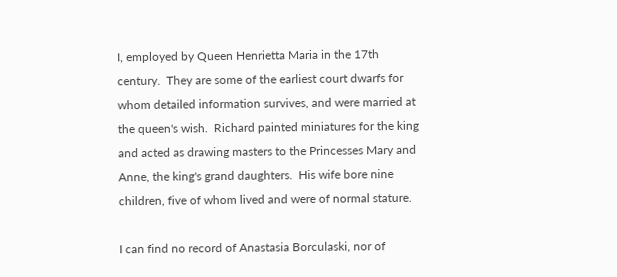I, employed by Queen Henrietta Maria in the 17th century.  They are some of the earliest court dwarfs for whom detailed information survives, and were married at the queen's wish.  Richard painted miniatures for the king and acted as drawing masters to the Princesses Mary and Anne, the king's grand daughters.  His wife bore nine children, five of whom lived and were of normal stature.

I can find no record of Anastasia Borculaski, nor of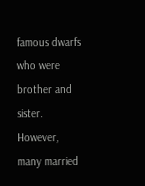famous dwarfs who were brother and sister.  However, many married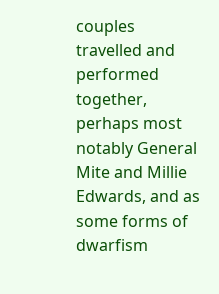couples travelled and performed together, perhaps most notably General Mite and Millie Edwards, and as some forms of dwarfism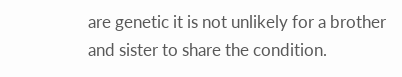are genetic it is not unlikely for a brother and sister to share the condition.